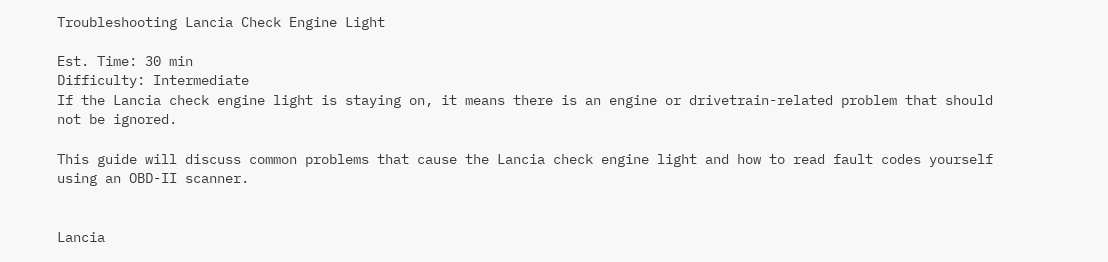Troubleshooting Lancia Check Engine Light

Est. Time: 30 min
Difficulty: Intermediate
If the Lancia check engine light is staying on, it means there is an engine or drivetrain-related problem that should not be ignored.

This guide will discuss common problems that cause the Lancia check engine light and how to read fault codes yourself using an OBD-II scanner.


Lancia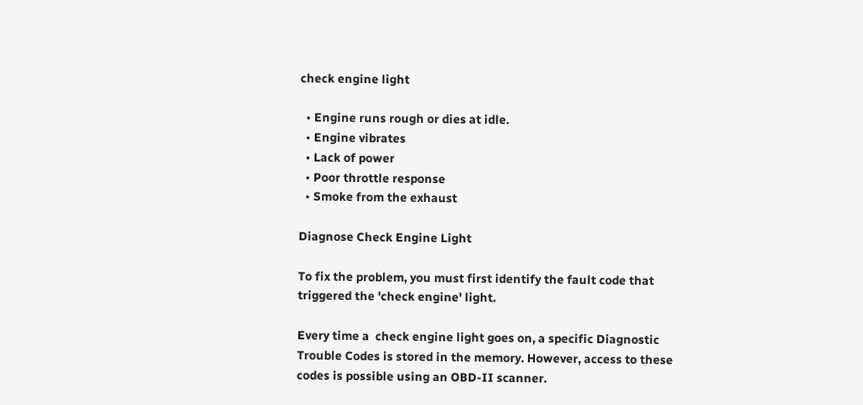check engine light

  • Engine runs rough or dies at idle.
  • Engine vibrates
  • Lack of power
  • Poor throttle response
  • Smoke from the exhaust

Diagnose Check Engine Light

To fix the problem, you must first identify the fault code that triggered the 'check engine' light.

Every time a  check engine light goes on, a specific Diagnostic Trouble Codes is stored in the memory. However, access to these codes is possible using an OBD-II scanner.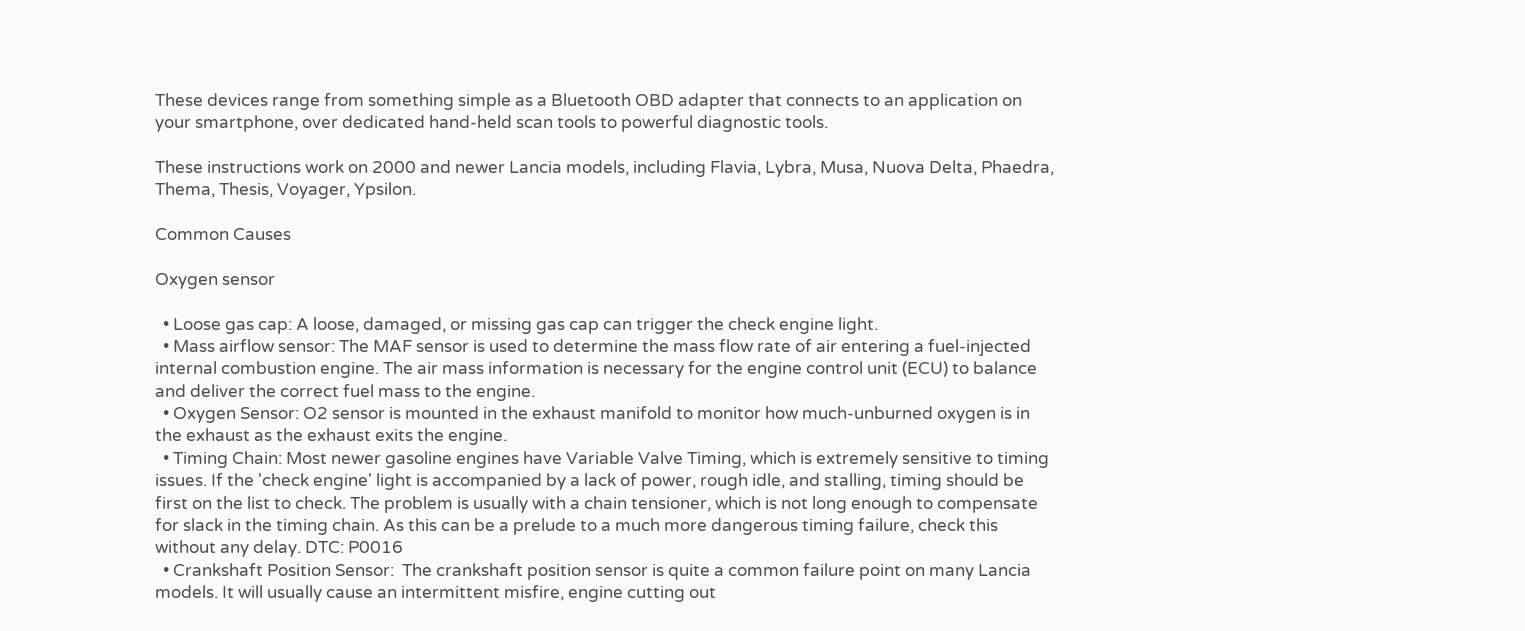These devices range from something simple as a Bluetooth OBD adapter that connects to an application on your smartphone, over dedicated hand-held scan tools to powerful diagnostic tools.

These instructions work on 2000 and newer Lancia models, including Flavia, Lybra, Musa, Nuova Delta, Phaedra, Thema, Thesis, Voyager, Ypsilon.

Common Causes

Oxygen sensor

  • Loose gas cap: A loose, damaged, or missing gas cap can trigger the check engine light.
  • Mass airflow sensor: The MAF sensor is used to determine the mass flow rate of air entering a fuel-injected internal combustion engine. The air mass information is necessary for the engine control unit (ECU) to balance and deliver the correct fuel mass to the engine.
  • Oxygen Sensor: O2 sensor is mounted in the exhaust manifold to monitor how much-unburned oxygen is in the exhaust as the exhaust exits the engine.
  • Timing Chain: Most newer gasoline engines have Variable Valve Timing, which is extremely sensitive to timing issues. If the 'check engine' light is accompanied by a lack of power, rough idle, and stalling, timing should be first on the list to check. The problem is usually with a chain tensioner, which is not long enough to compensate for slack in the timing chain. As this can be a prelude to a much more dangerous timing failure, check this without any delay. DTC: P0016
  • Crankshaft Position Sensor:  The crankshaft position sensor is quite a common failure point on many Lancia models. It will usually cause an intermittent misfire, engine cutting out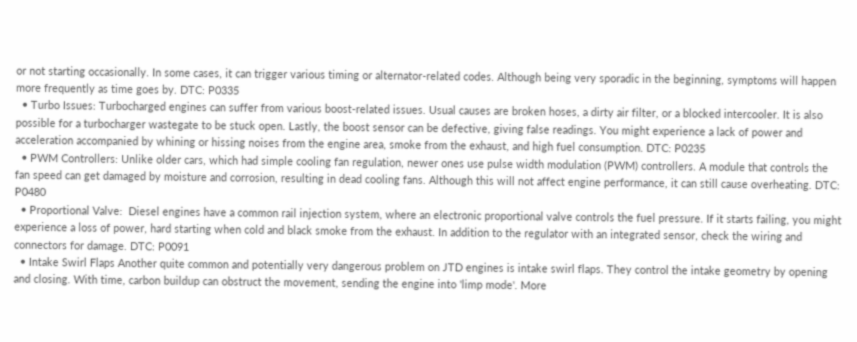or not starting occasionally. In some cases, it can trigger various timing or alternator-related codes. Although being very sporadic in the beginning, symptoms will happen more frequently as time goes by. DTC: P0335
  • Turbo Issues: Turbocharged engines can suffer from various boost-related issues. Usual causes are broken hoses, a dirty air filter, or a blocked intercooler. It is also possible for a turbocharger wastegate to be stuck open. Lastly, the boost sensor can be defective, giving false readings. You might experience a lack of power and acceleration accompanied by whining or hissing noises from the engine area, smoke from the exhaust, and high fuel consumption. DTC: P0235
  • PWM Controllers: Unlike older cars, which had simple cooling fan regulation, newer ones use pulse width modulation (PWM) controllers. A module that controls the fan speed can get damaged by moisture and corrosion, resulting in dead cooling fans. Although this will not affect engine performance, it can still cause overheating. DTC: P0480
  • Proportional Valve:  Diesel engines have a common rail injection system, where an electronic proportional valve controls the fuel pressure. If it starts failing, you might experience a loss of power, hard starting when cold and black smoke from the exhaust. In addition to the regulator with an integrated sensor, check the wiring and connectors for damage. DTC: P0091
  • Intake Swirl Flaps Another quite common and potentially very dangerous problem on JTD engines is intake swirl flaps. They control the intake geometry by opening and closing. With time, carbon buildup can obstruct the movement, sending the engine into 'limp mode'. More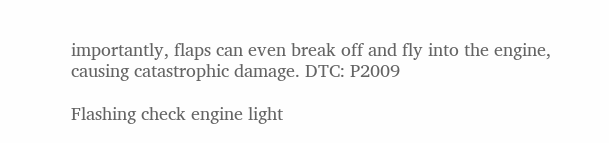importantly, flaps can even break off and fly into the engine, causing catastrophic damage. DTC: P2009

Flashing check engine light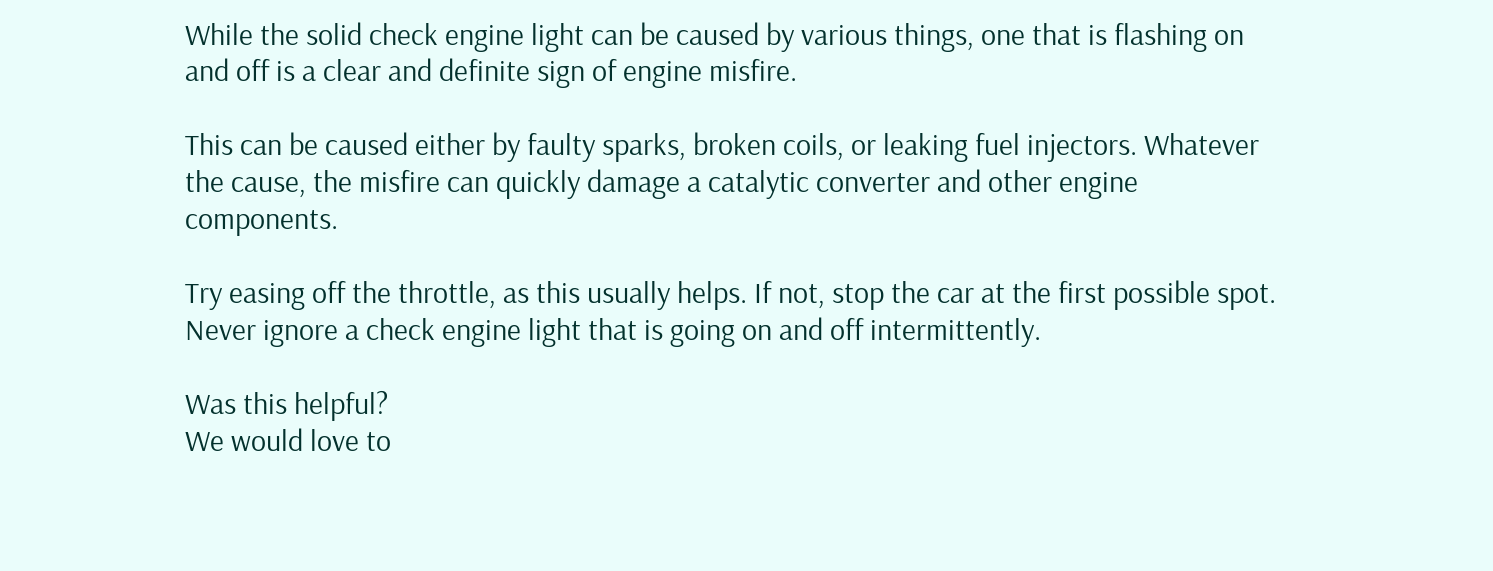While the solid check engine light can be caused by various things, one that is flashing on and off is a clear and definite sign of engine misfire.

This can be caused either by faulty sparks, broken coils, or leaking fuel injectors. Whatever the cause, the misfire can quickly damage a catalytic converter and other engine components.

Try easing off the throttle, as this usually helps. If not, stop the car at the first possible spot. Never ignore a check engine light that is going on and off intermittently.

Was this helpful?
We would love to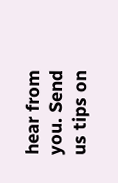hear from you. Send us tips on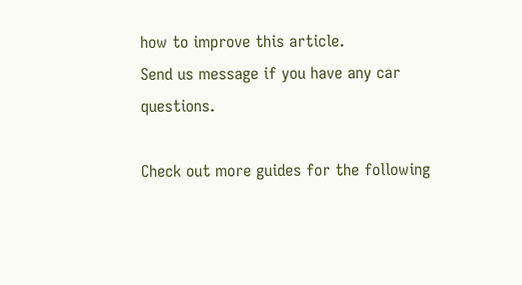how to improve this article.
Send us message if you have any car questions.

Check out more guides for the following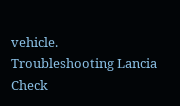vehicle.
Troubleshooting Lancia Check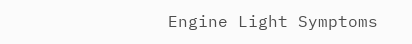Engine Light Symptoms